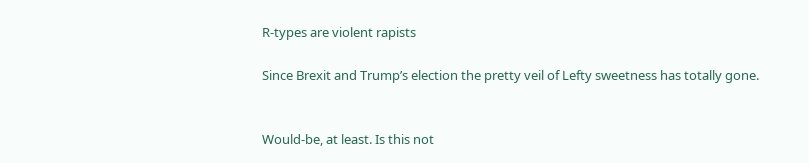R-types are violent rapists

Since Brexit and Trump’s election the pretty veil of Lefty sweetness has totally gone.


Would-be, at least. Is this not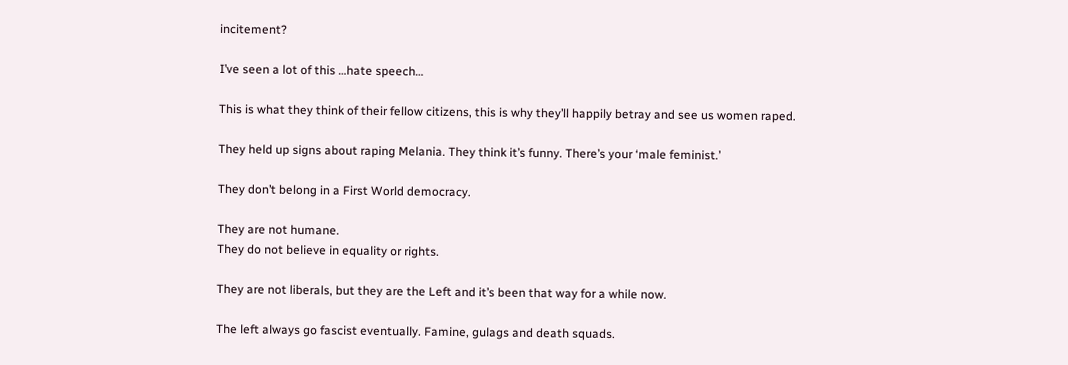incitement?

I’ve seen a lot of this …hate speech…

This is what they think of their fellow citizens, this is why they’ll happily betray and see us women raped.

They held up signs about raping Melania. They think it’s funny. There’s your ‘male feminist.’

They don’t belong in a First World democracy.

They are not humane.
They do not believe in equality or rights.

They are not liberals, but they are the Left and it’s been that way for a while now.

The left always go fascist eventually. Famine, gulags and death squads.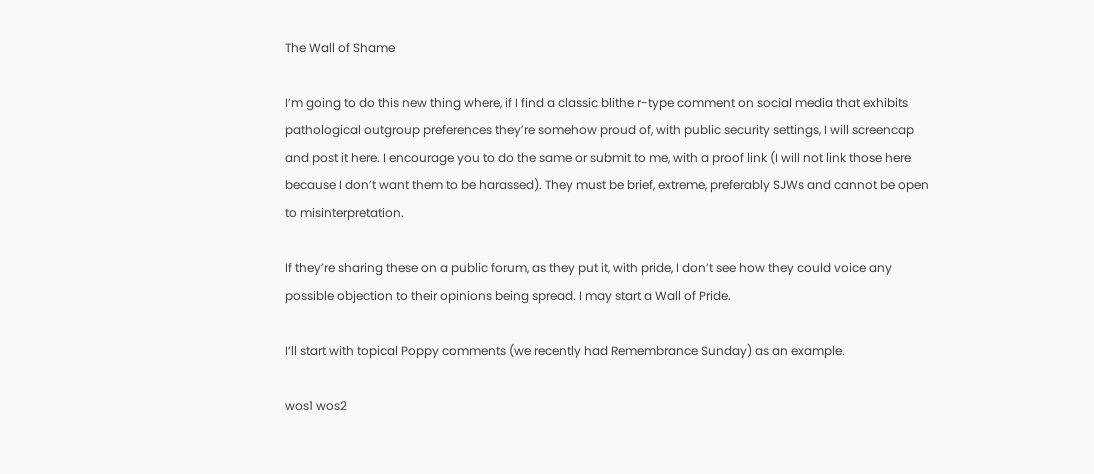The Wall of Shame

I’m going to do this new thing where, if I find a classic blithe r-type comment on social media that exhibits pathological outgroup preferences they’re somehow proud of, with public security settings, I will screencap and post it here. I encourage you to do the same or submit to me, with a proof link (I will not link those here because I don’t want them to be harassed). They must be brief, extreme, preferably SJWs and cannot be open to misinterpretation.

If they’re sharing these on a public forum, as they put it, with pride, I don’t see how they could voice any possible objection to their opinions being spread. I may start a Wall of Pride.

I’ll start with topical Poppy comments (we recently had Remembrance Sunday) as an example.

wos1 wos2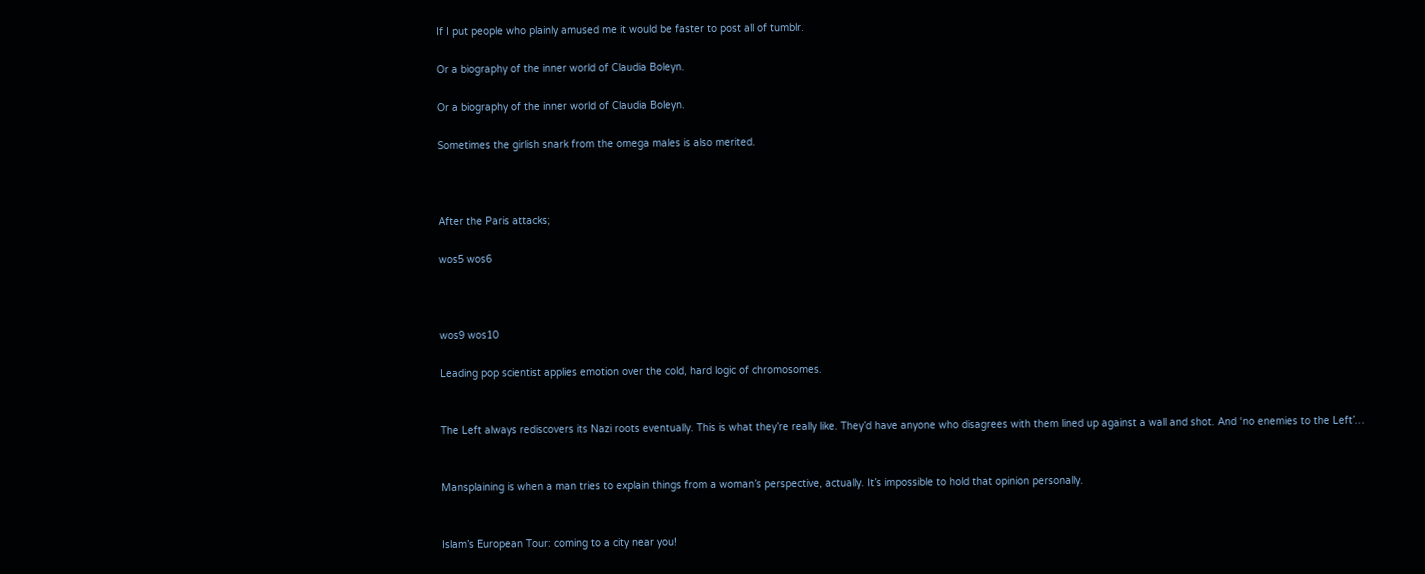If I put people who plainly amused me it would be faster to post all of tumblr.

Or a biography of the inner world of Claudia Boleyn.

Or a biography of the inner world of Claudia Boleyn.

Sometimes the girlish snark from the omega males is also merited.



After the Paris attacks;

wos5 wos6



wos9 wos10

Leading pop scientist applies emotion over the cold, hard logic of chromosomes.


The Left always rediscovers its Nazi roots eventually. This is what they’re really like. They’d have anyone who disagrees with them lined up against a wall and shot. And ‘no enemies to the Left’…


Mansplaining is when a man tries to explain things from a woman’s perspective, actually. It’s impossible to hold that opinion personally.


Islam’s European Tour: coming to a city near you!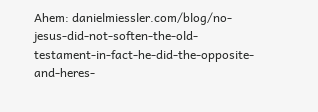Ahem: danielmiessler.com/blog/no-jesus-did-not-soften-the-old-testament-in-fact-he-did-the-opposite-and-heres-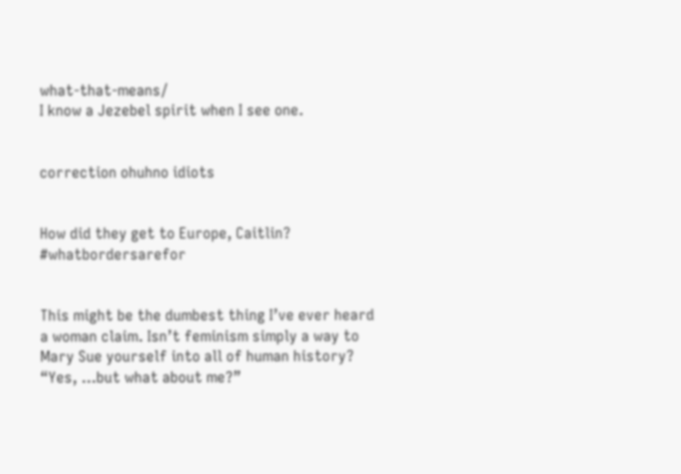what-that-means/
I know a Jezebel spirit when I see one.


correction ohuhno idiots


How did they get to Europe, Caitlin? #whatbordersarefor


This might be the dumbest thing I’ve ever heard a woman claim. Isn’t feminism simply a way to Mary Sue yourself into all of human history? “Yes, …but what about me?”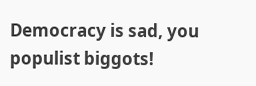Democracy is sad, you populist biggots!